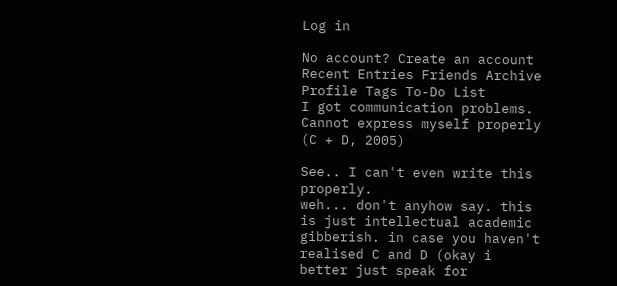Log in

No account? Create an account
Recent Entries Friends Archive Profile Tags To-Do List
I got communication problems. Cannot express myself properly (C + D, 2005)

See.. I can't even write this properly.
weh... don't anyhow say. this is just intellectual academic gibberish. in case you haven't realised C and D (okay i better just speak for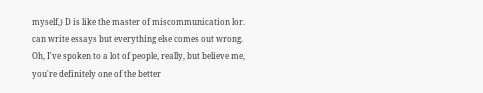myself,) D is like the master of miscommunication lor. can write essays but everything else comes out wrong.
Oh, I've spoken to a lot of people, really, but believe me, you're definitely one of the better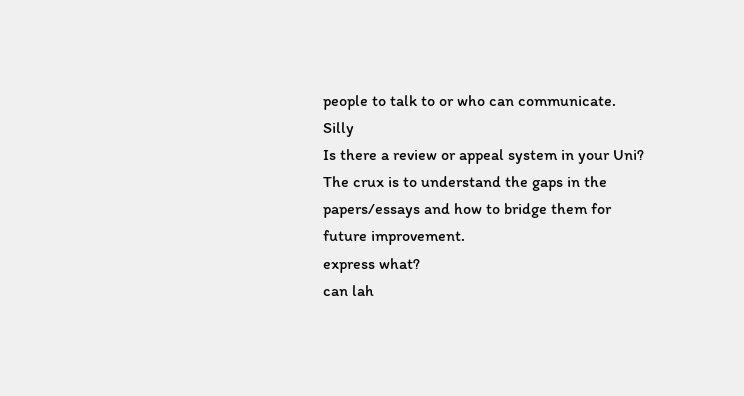people to talk to or who can communicate. Silly
Is there a review or appeal system in your Uni? The crux is to understand the gaps in the papers/essays and how to bridge them for future improvement.
express what?
can lah